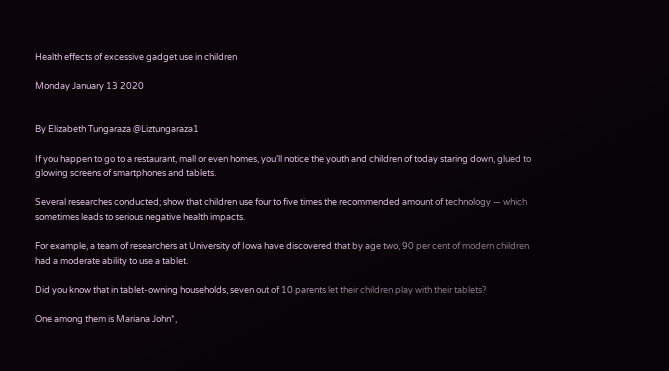Health effects of excessive gadget use in children

Monday January 13 2020


By Elizabeth Tungaraza @Liztungaraza1

If you happen to go to a restaurant, mall or even homes, you’ll notice the youth and children of today staring down, glued to glowing screens of smartphones and tablets.

Several researches conducted; show that children use four to five times the recommended amount of technology — which sometimes leads to serious negative health impacts.

For example, a team of researchers at University of Iowa have discovered that by age two, 90 per cent of modern children had a moderate ability to use a tablet.

Did you know that in tablet-owning households, seven out of 10 parents let their children play with their tablets?

One among them is Mariana John*,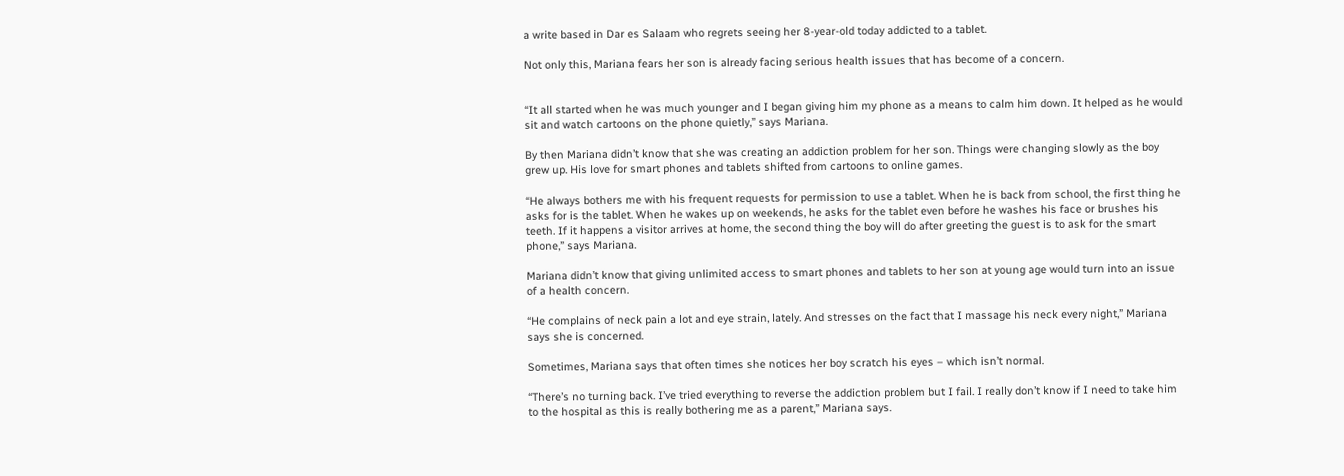a write based in Dar es Salaam who regrets seeing her 8-year-old today addicted to a tablet.

Not only this, Mariana fears her son is already facing serious health issues that has become of a concern.


“It all started when he was much younger and I began giving him my phone as a means to calm him down. It helped as he would sit and watch cartoons on the phone quietly,” says Mariana.

By then Mariana didn’t know that she was creating an addiction problem for her son. Things were changing slowly as the boy grew up. His love for smart phones and tablets shifted from cartoons to online games.

“He always bothers me with his frequent requests for permission to use a tablet. When he is back from school, the first thing he asks for is the tablet. When he wakes up on weekends, he asks for the tablet even before he washes his face or brushes his teeth. If it happens a visitor arrives at home, the second thing the boy will do after greeting the guest is to ask for the smart phone,” says Mariana.

Mariana didn’t know that giving unlimited access to smart phones and tablets to her son at young age would turn into an issue of a health concern.

“He complains of neck pain a lot and eye strain, lately. And stresses on the fact that I massage his neck every night,” Mariana says she is concerned.

Sometimes, Mariana says that often times she notices her boy scratch his eyes – which isn’t normal.

“There’s no turning back. I’ve tried everything to reverse the addiction problem but I fail. I really don’t know if I need to take him to the hospital as this is really bothering me as a parent,” Mariana says.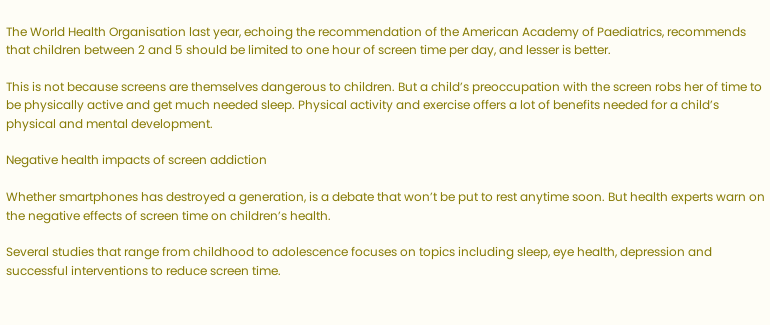The World Health Organisation last year, echoing the recommendation of the American Academy of Paediatrics, recommends that children between 2 and 5 should be limited to one hour of screen time per day, and lesser is better.

This is not because screens are themselves dangerous to children. But a child’s preoccupation with the screen robs her of time to be physically active and get much needed sleep. Physical activity and exercise offers a lot of benefits needed for a child’s physical and mental development.

Negative health impacts of screen addiction

Whether smartphones has destroyed a generation, is a debate that won’t be put to rest anytime soon. But health experts warn on the negative effects of screen time on children’s health.

Several studies that range from childhood to adolescence focuses on topics including sleep, eye health, depression and successful interventions to reduce screen time.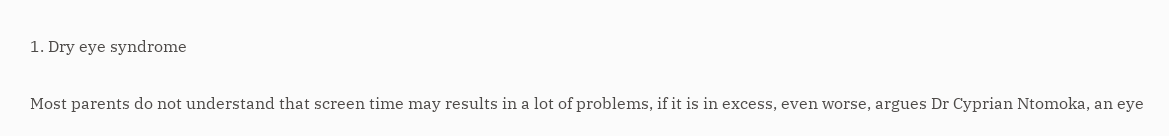1. Dry eye syndrome

Most parents do not understand that screen time may results in a lot of problems, if it is in excess, even worse, argues Dr Cyprian Ntomoka, an eye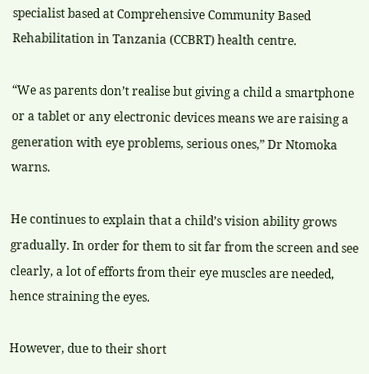specialist based at Comprehensive Community Based Rehabilitation in Tanzania (CCBRT) health centre.

“We as parents don’t realise but giving a child a smartphone or a tablet or any electronic devices means we are raising a generation with eye problems, serious ones,” Dr Ntomoka warns.

He continues to explain that a child’s vision ability grows gradually. In order for them to sit far from the screen and see clearly, a lot of efforts from their eye muscles are needed, hence straining the eyes.

However, due to their short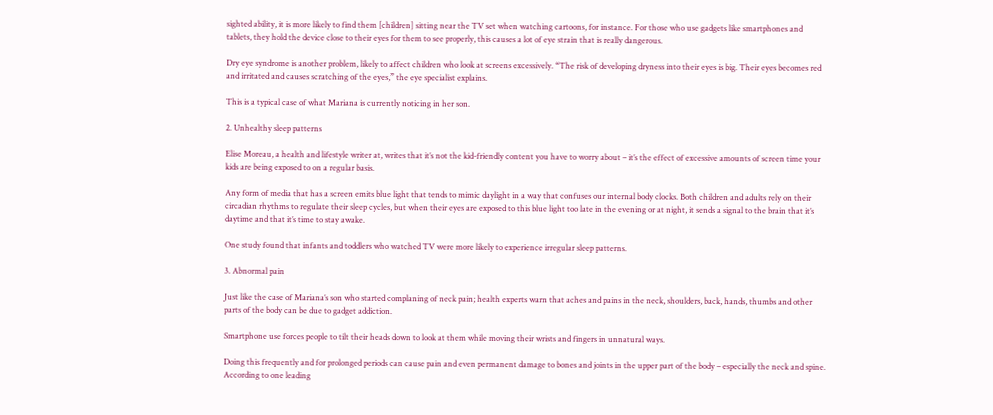sighted ability, it is more likely to find them [children] sitting near the TV set when watching cartoons, for instance. For those who use gadgets like smartphones and tablets, they hold the device close to their eyes for them to see properly, this causes a lot of eye strain that is really dangerous.

Dry eye syndrome is another problem, likely to affect children who look at screens excessively. “The risk of developing dryness into their eyes is big. Their eyes becomes red and irritated and causes scratching of the eyes,” the eye specialist explains.

This is a typical case of what Mariana is currently noticing in her son.

2. Unhealthy sleep patterns

Elise Moreau, a health and lifestyle writer at, writes that it’s not the kid-friendly content you have to worry about – it’s the effect of excessive amounts of screen time your kids are being exposed to on a regular basis.

Any form of media that has a screen emits blue light that tends to mimic daylight in a way that confuses our internal body clocks. Both children and adults rely on their circadian rhythms to regulate their sleep cycles, but when their eyes are exposed to this blue light too late in the evening or at night, it sends a signal to the brain that it’s daytime and that it’s time to stay awake.

One study found that infants and toddlers who watched TV were more likely to experience irregular sleep patterns.

3. Abnormal pain

Just like the case of Mariana’s son who started complaning of neck pain; health experts warn that aches and pains in the neck, shoulders, back, hands, thumbs and other parts of the body can be due to gadget addiction.

Smartphone use forces people to tilt their heads down to look at them while moving their wrists and fingers in unnatural ways.

Doing this frequently and for prolonged periods can cause pain and even permanent damage to bones and joints in the upper part of the body – especially the neck and spine. According to one leading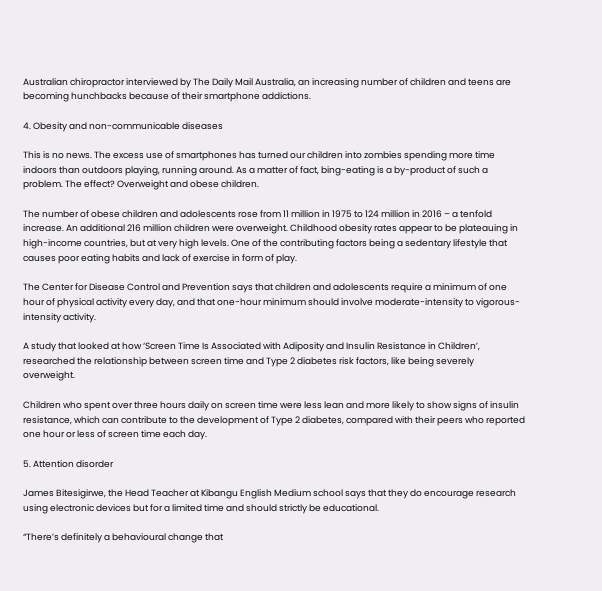Australian chiropractor interviewed by The Daily Mail Australia, an increasing number of children and teens are becoming hunchbacks because of their smartphone addictions.

4. Obesity and non-communicable diseases

This is no news. The excess use of smartphones has turned our children into zombies spending more time indoors than outdoors playing, running around. As a matter of fact, bing-eating is a by-product of such a problem. The effect? Overweight and obese children.

The number of obese children and adolescents rose from 11 million in 1975 to 124 million in 2016 – a tenfold increase. An additional 216 million children were overweight. Childhood obesity rates appear to be plateauing in high-income countries, but at very high levels. One of the contributing factors being a sedentary lifestyle that causes poor eating habits and lack of exercise in form of play.

The Center for Disease Control and Prevention says that children and adolescents require a minimum of one hour of physical activity every day, and that one-hour minimum should involve moderate-intensity to vigorous-intensity activity.

A study that looked at how ‘Screen Time Is Associated with Adiposity and Insulin Resistance in Children’, researched the relationship between screen time and Type 2 diabetes risk factors, like being severely overweight.

Children who spent over three hours daily on screen time were less lean and more likely to show signs of insulin resistance, which can contribute to the development of Type 2 diabetes, compared with their peers who reported one hour or less of screen time each day.

5. Attention disorder

James Bitesigirwe, the Head Teacher at Kibangu English Medium school says that they do encourage research using electronic devices but for a limited time and should strictly be educational.

“There’s definitely a behavioural change that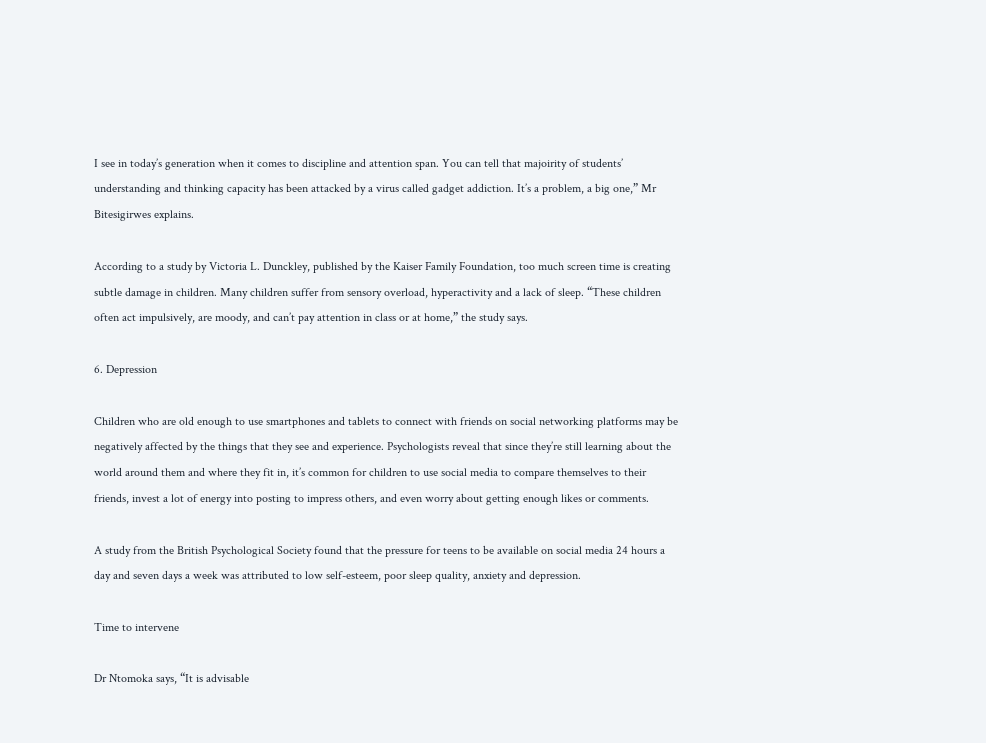I see in today’s generation when it comes to discipline and attention span. You can tell that majoirity of students’ understanding and thinking capacity has been attacked by a virus called gadget addiction. It’s a problem, a big one,” Mr Bitesigirwes explains.

According to a study by Victoria L. Dunckley, published by the Kaiser Family Foundation, too much screen time is creating subtle damage in children. Many children suffer from sensory overload, hyperactivity and a lack of sleep. “These children often act impulsively, are moody, and can’t pay attention in class or at home,” the study says.

6. Depression

Children who are old enough to use smartphones and tablets to connect with friends on social networking platforms may be negatively affected by the things that they see and experience. Psychologists reveal that since they’re still learning about the world around them and where they fit in, it’s common for children to use social media to compare themselves to their friends, invest a lot of energy into posting to impress others, and even worry about getting enough likes or comments.

A study from the British Psychological Society found that the pressure for teens to be available on social media 24 hours a day and seven days a week was attributed to low self-esteem, poor sleep quality, anxiety and depression.

Time to intervene

Dr Ntomoka says, “It is advisable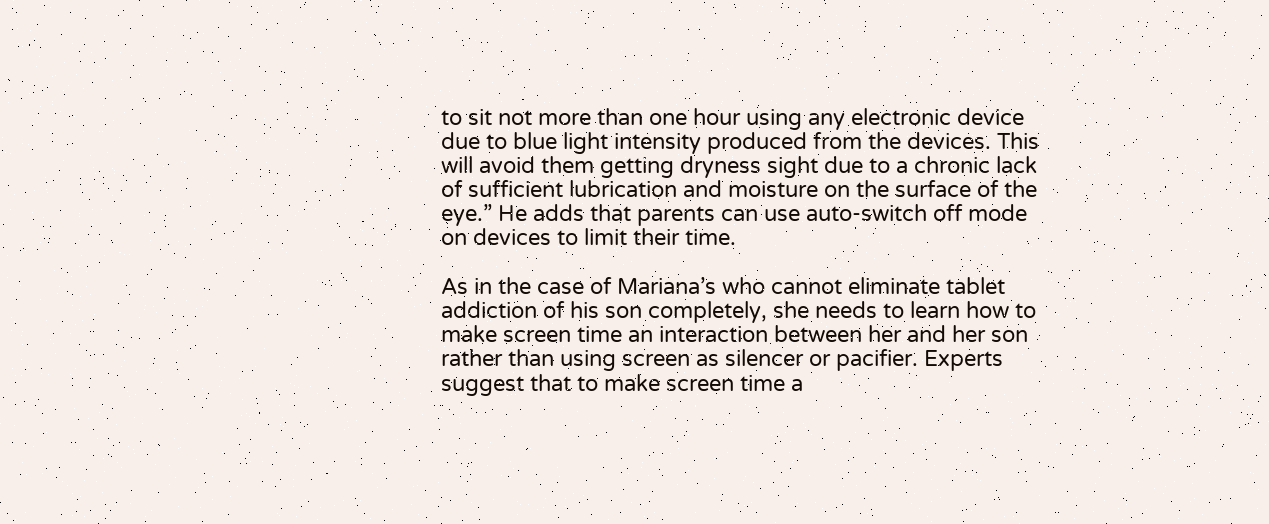to sit not more than one hour using any electronic device due to blue light intensity produced from the devices. This will avoid them getting dryness sight due to a chronic lack of sufficient lubrication and moisture on the surface of the eye.” He adds that parents can use auto-switch off mode on devices to limit their time.

As in the case of Mariana’s who cannot eliminate tablet addiction of his son completely, she needs to learn how to make screen time an interaction between her and her son rather than using screen as silencer or pacifier. Experts suggest that to make screen time a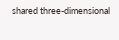shared three-dimensional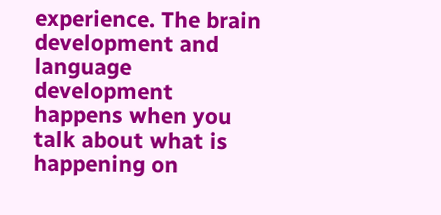experience. The brain development and language development happens when you talk about what is happening on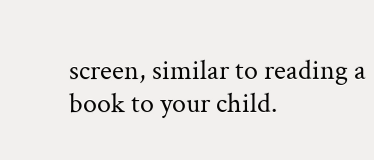screen, similar to reading a book to your child.